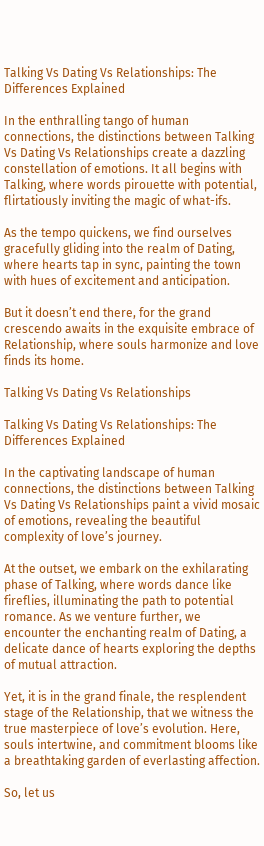Talking Vs Dating Vs Relationships: The Differences Explained

In the enthralling tango of human connections, the distinctions between Talking Vs Dating Vs Relationships create a dazzling constellation of emotions. It all begins with Talking, where words pirouette with potential, flirtatiously inviting the magic of what-ifs.

As the tempo quickens, we find ourselves gracefully gliding into the realm of Dating, where hearts tap in sync, painting the town with hues of excitement and anticipation.

But it doesn’t end there, for the grand crescendo awaits in the exquisite embrace of Relationship, where souls harmonize and love finds its home.

Talking Vs Dating Vs Relationships

Talking Vs Dating Vs Relationships: The Differences Explained

In the captivating landscape of human connections, the distinctions between Talking Vs Dating Vs Relationships paint a vivid mosaic of emotions, revealing the beautiful complexity of love’s journey.

At the outset, we embark on the exhilarating phase of Talking, where words dance like fireflies, illuminating the path to potential romance. As we venture further, we encounter the enchanting realm of Dating, a delicate dance of hearts exploring the depths of mutual attraction.

Yet, it is in the grand finale, the resplendent stage of the Relationship, that we witness the true masterpiece of love’s evolution. Here, souls intertwine, and commitment blooms like a breathtaking garden of everlasting affection.

So, let us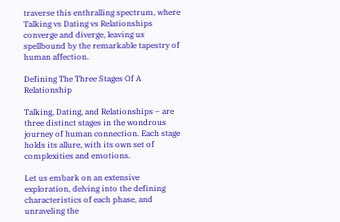traverse this enthralling spectrum, where Talking vs Dating vs Relationships converge and diverge, leaving us spellbound by the remarkable tapestry of human affection.

Defining The Three Stages Of A Relationship

Talking, Dating, and Relationships – are three distinct stages in the wondrous journey of human connection. Each stage holds its allure, with its own set of complexities and emotions.

Let us embark on an extensive exploration, delving into the defining characteristics of each phase, and unraveling the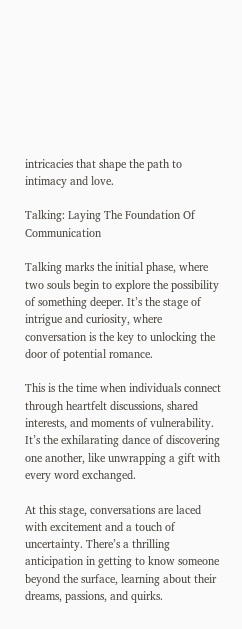intricacies that shape the path to intimacy and love.

Talking: Laying The Foundation Of Communication

Talking marks the initial phase, where two souls begin to explore the possibility of something deeper. It’s the stage of intrigue and curiosity, where conversation is the key to unlocking the door of potential romance.

This is the time when individuals connect through heartfelt discussions, shared interests, and moments of vulnerability. It’s the exhilarating dance of discovering one another, like unwrapping a gift with every word exchanged.

At this stage, conversations are laced with excitement and a touch of uncertainty. There’s a thrilling anticipation in getting to know someone beyond the surface, learning about their dreams, passions, and quirks.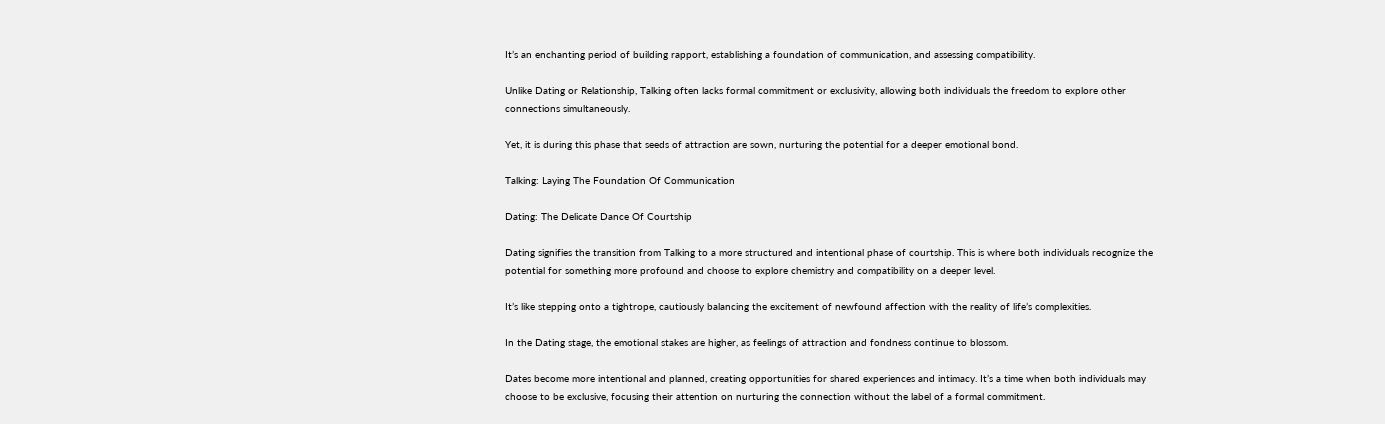It’s an enchanting period of building rapport, establishing a foundation of communication, and assessing compatibility.

Unlike Dating or Relationship, Talking often lacks formal commitment or exclusivity, allowing both individuals the freedom to explore other connections simultaneously.

Yet, it is during this phase that seeds of attraction are sown, nurturing the potential for a deeper emotional bond.

Talking: Laying The Foundation Of Communication

Dating: The Delicate Dance Of Courtship

Dating signifies the transition from Talking to a more structured and intentional phase of courtship. This is where both individuals recognize the potential for something more profound and choose to explore chemistry and compatibility on a deeper level.

It’s like stepping onto a tightrope, cautiously balancing the excitement of newfound affection with the reality of life’s complexities.

In the Dating stage, the emotional stakes are higher, as feelings of attraction and fondness continue to blossom.

Dates become more intentional and planned, creating opportunities for shared experiences and intimacy. It’s a time when both individuals may choose to be exclusive, focusing their attention on nurturing the connection without the label of a formal commitment.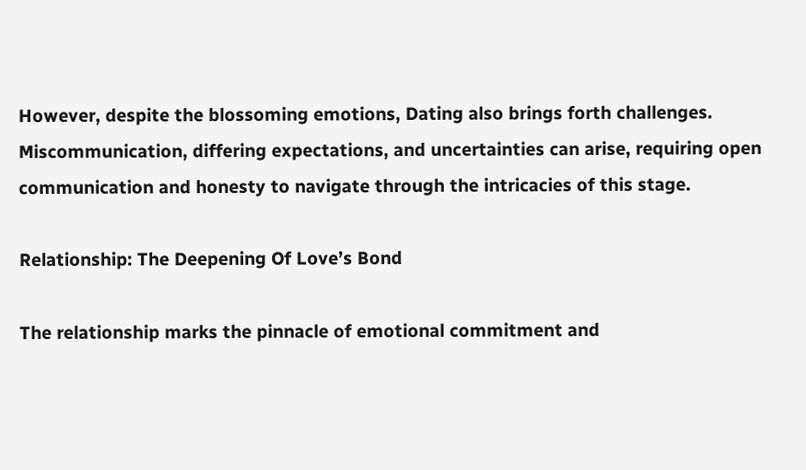However, despite the blossoming emotions, Dating also brings forth challenges. Miscommunication, differing expectations, and uncertainties can arise, requiring open communication and honesty to navigate through the intricacies of this stage.

Relationship: The Deepening Of Love’s Bond

The relationship marks the pinnacle of emotional commitment and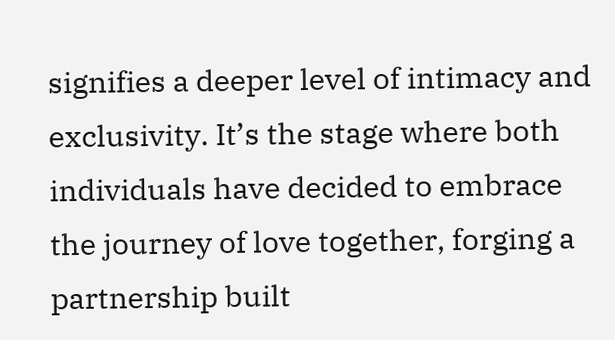signifies a deeper level of intimacy and exclusivity. It’s the stage where both individuals have decided to embrace the journey of love together, forging a partnership built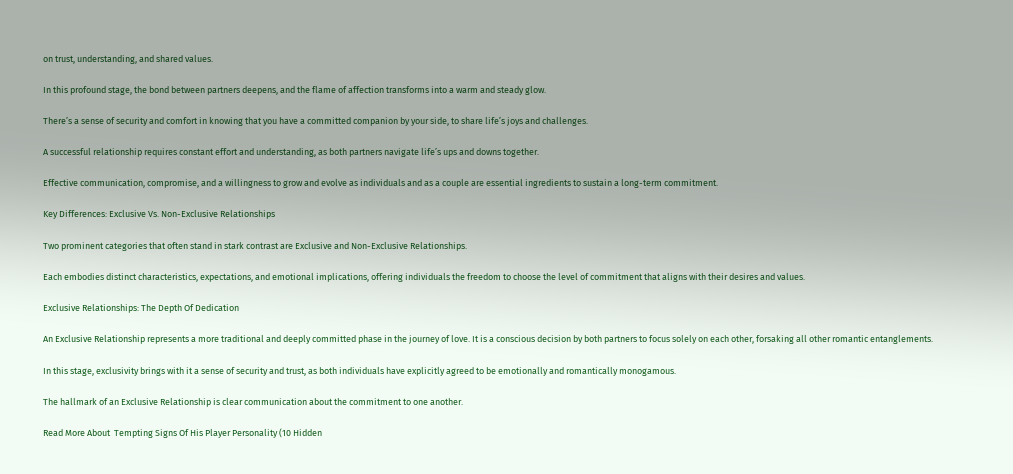on trust, understanding, and shared values.

In this profound stage, the bond between partners deepens, and the flame of affection transforms into a warm and steady glow.

There’s a sense of security and comfort in knowing that you have a committed companion by your side, to share life’s joys and challenges.

A successful relationship requires constant effort and understanding, as both partners navigate life’s ups and downs together.

Effective communication, compromise, and a willingness to grow and evolve as individuals and as a couple are essential ingredients to sustain a long-term commitment.

Key Differences: Exclusive Vs. Non-Exclusive Relationships

Two prominent categories that often stand in stark contrast are Exclusive and Non-Exclusive Relationships.

Each embodies distinct characteristics, expectations, and emotional implications, offering individuals the freedom to choose the level of commitment that aligns with their desires and values.

Exclusive Relationships: The Depth Of Dedication

An Exclusive Relationship represents a more traditional and deeply committed phase in the journey of love. It is a conscious decision by both partners to focus solely on each other, forsaking all other romantic entanglements.

In this stage, exclusivity brings with it a sense of security and trust, as both individuals have explicitly agreed to be emotionally and romantically monogamous.

The hallmark of an Exclusive Relationship is clear communication about the commitment to one another.

Read More About  Tempting Signs Of His Player Personality (10 Hidden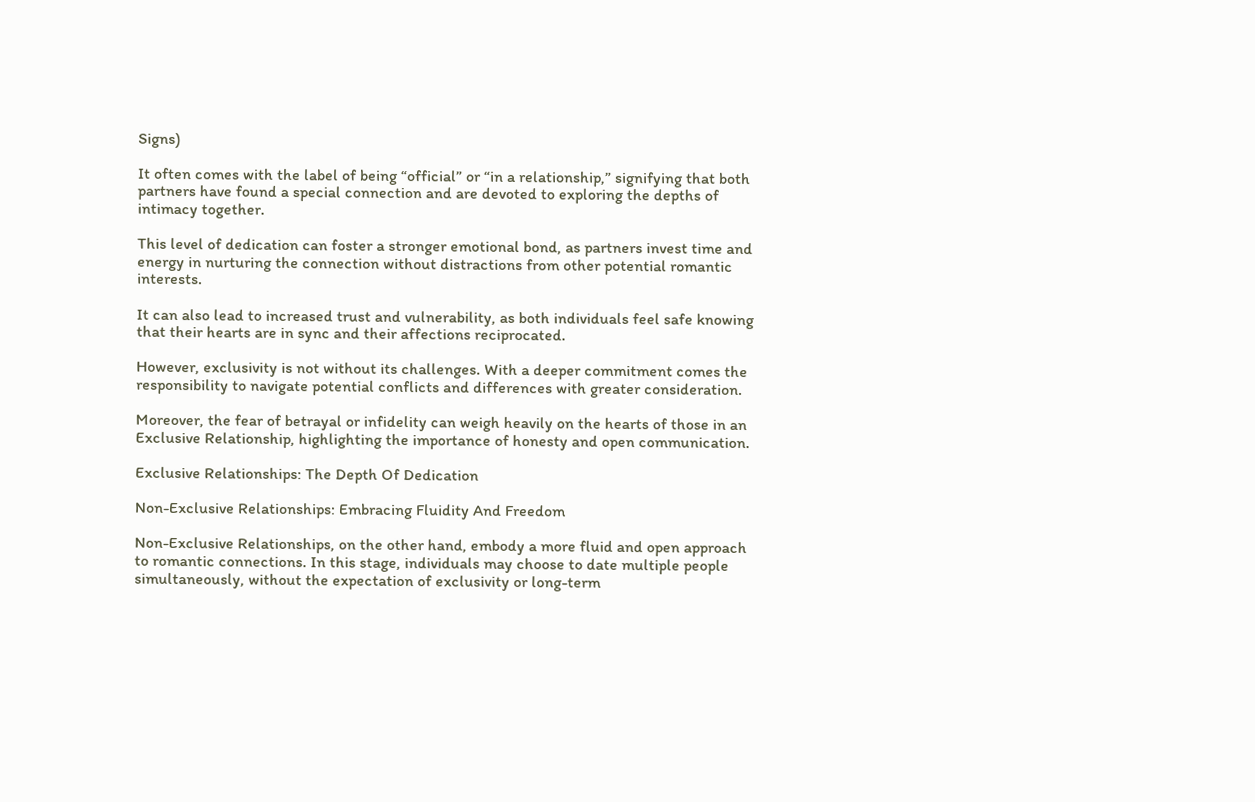Signs)

It often comes with the label of being “official” or “in a relationship,” signifying that both partners have found a special connection and are devoted to exploring the depths of intimacy together.

This level of dedication can foster a stronger emotional bond, as partners invest time and energy in nurturing the connection without distractions from other potential romantic interests.

It can also lead to increased trust and vulnerability, as both individuals feel safe knowing that their hearts are in sync and their affections reciprocated.

However, exclusivity is not without its challenges. With a deeper commitment comes the responsibility to navigate potential conflicts and differences with greater consideration.

Moreover, the fear of betrayal or infidelity can weigh heavily on the hearts of those in an Exclusive Relationship, highlighting the importance of honesty and open communication.

Exclusive Relationships: The Depth Of Dedication

Non-Exclusive Relationships: Embracing Fluidity And Freedom

Non-Exclusive Relationships, on the other hand, embody a more fluid and open approach to romantic connections. In this stage, individuals may choose to date multiple people simultaneously, without the expectation of exclusivity or long-term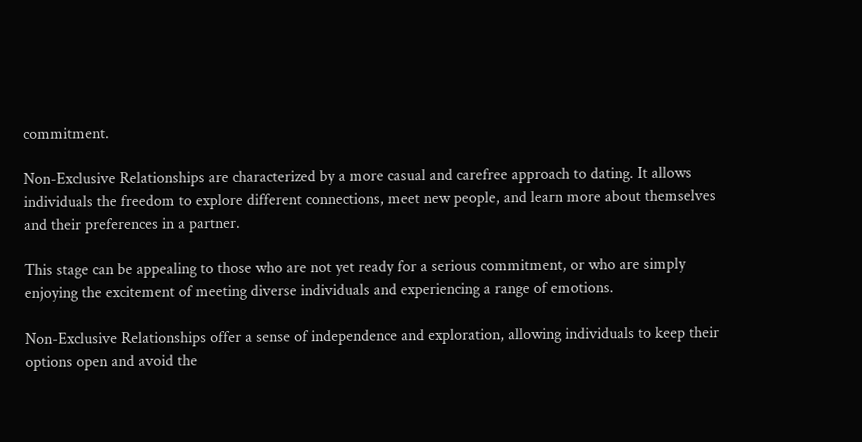commitment.

Non-Exclusive Relationships are characterized by a more casual and carefree approach to dating. It allows individuals the freedom to explore different connections, meet new people, and learn more about themselves and their preferences in a partner.

This stage can be appealing to those who are not yet ready for a serious commitment, or who are simply enjoying the excitement of meeting diverse individuals and experiencing a range of emotions.

Non-Exclusive Relationships offer a sense of independence and exploration, allowing individuals to keep their options open and avoid the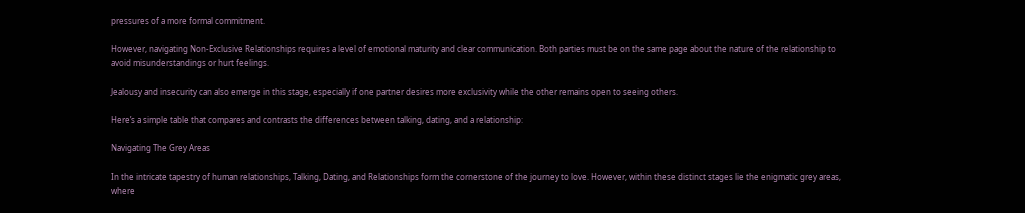pressures of a more formal commitment.

However, navigating Non-Exclusive Relationships requires a level of emotional maturity and clear communication. Both parties must be on the same page about the nature of the relationship to avoid misunderstandings or hurt feelings.

Jealousy and insecurity can also emerge in this stage, especially if one partner desires more exclusivity while the other remains open to seeing others.

Here’s a simple table that compares and contrasts the differences between talking, dating, and a relationship:

Navigating The Grey Areas

In the intricate tapestry of human relationships, Talking, Dating, and Relationships form the cornerstone of the journey to love. However, within these distinct stages lie the enigmatic grey areas, where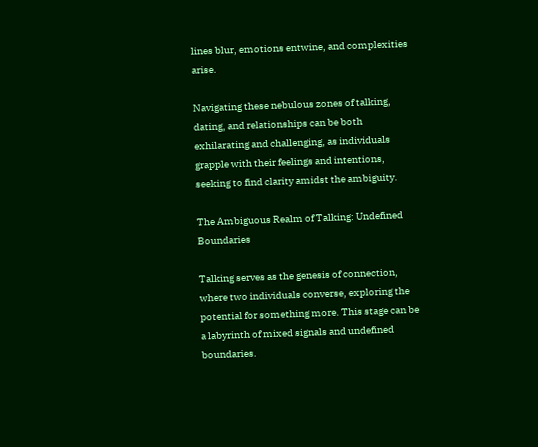lines blur, emotions entwine, and complexities arise.

Navigating these nebulous zones of talking, dating, and relationships can be both exhilarating and challenging, as individuals grapple with their feelings and intentions, seeking to find clarity amidst the ambiguity.

The Ambiguous Realm of Talking: Undefined Boundaries

Talking serves as the genesis of connection, where two individuals converse, exploring the potential for something more. This stage can be a labyrinth of mixed signals and undefined boundaries.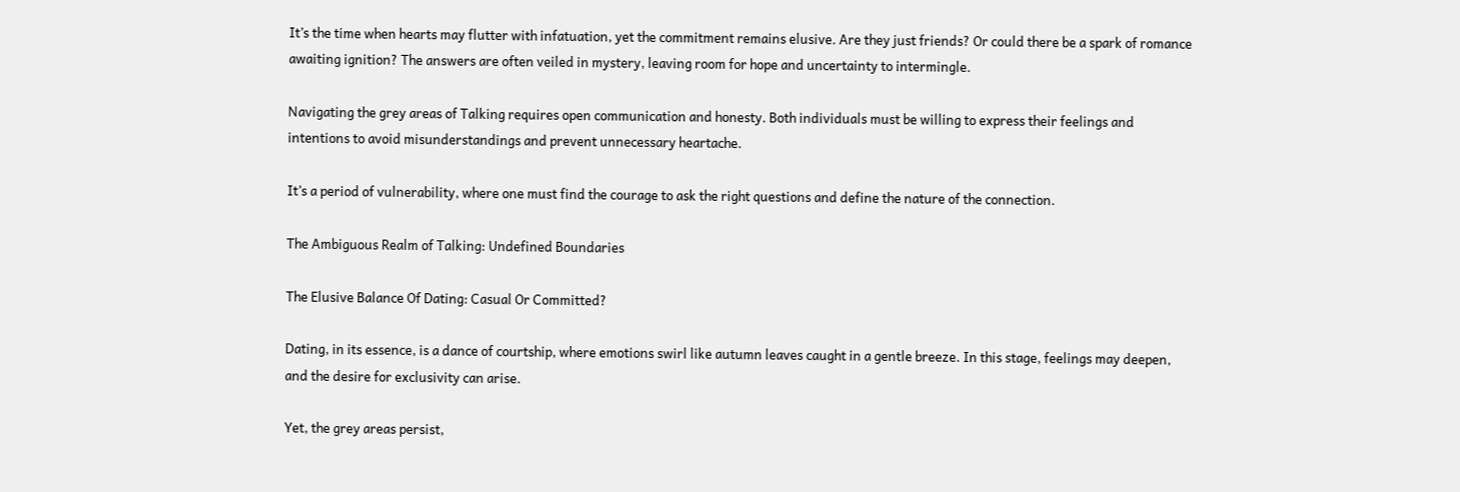It’s the time when hearts may flutter with infatuation, yet the commitment remains elusive. Are they just friends? Or could there be a spark of romance awaiting ignition? The answers are often veiled in mystery, leaving room for hope and uncertainty to intermingle.

Navigating the grey areas of Talking requires open communication and honesty. Both individuals must be willing to express their feelings and intentions to avoid misunderstandings and prevent unnecessary heartache.

It’s a period of vulnerability, where one must find the courage to ask the right questions and define the nature of the connection.

The Ambiguous Realm of Talking: Undefined Boundaries

The Elusive Balance Of Dating: Casual Or Committed?

Dating, in its essence, is a dance of courtship, where emotions swirl like autumn leaves caught in a gentle breeze. In this stage, feelings may deepen, and the desire for exclusivity can arise.

Yet, the grey areas persist,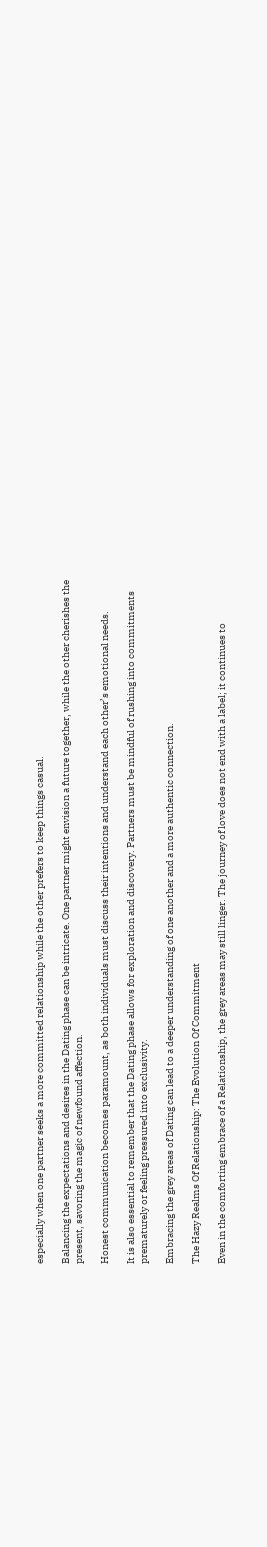especially when one partner seeks a more committed relationship while the other prefers to keep things casual.

Balancing the expectations and desires in the Dating phase can be intricate. One partner might envision a future together, while the other cherishes the present, savoring the magic of newfound affection.

Honest communication becomes paramount, as both individuals must discuss their intentions and understand each other’s emotional needs.

It is also essential to remember that the Dating phase allows for exploration and discovery. Partners must be mindful of rushing into commitments prematurely or feeling pressured into exclusivity.

Embracing the grey areas of Dating can lead to a deeper understanding of one another and a more authentic connection.

The Hazy Realms Of Relationship: The Evolution Of Commitment

Even in the comforting embrace of a Relationship, the grey areas may still linger. The journey of love does not end with a label; it continues to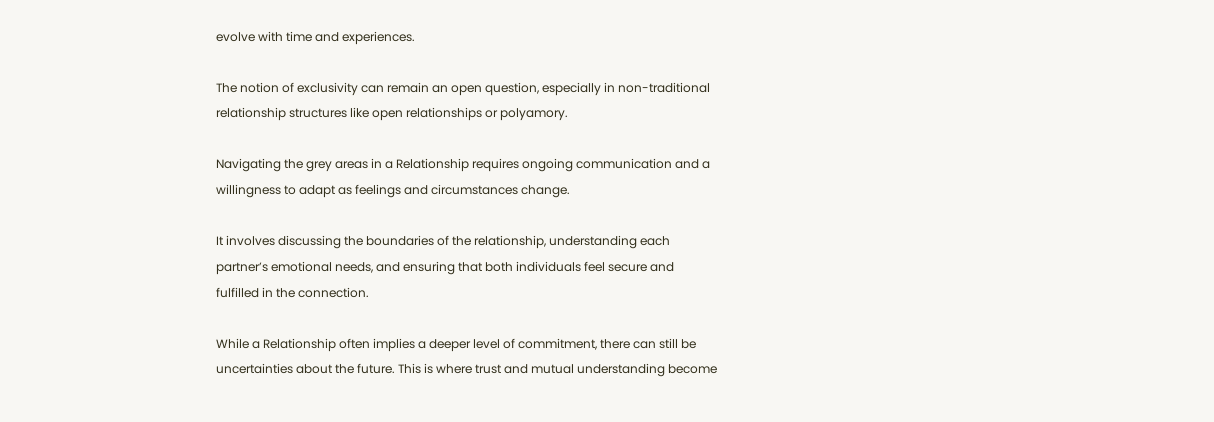evolve with time and experiences.

The notion of exclusivity can remain an open question, especially in non-traditional relationship structures like open relationships or polyamory.

Navigating the grey areas in a Relationship requires ongoing communication and a willingness to adapt as feelings and circumstances change.

It involves discussing the boundaries of the relationship, understanding each partner’s emotional needs, and ensuring that both individuals feel secure and fulfilled in the connection.

While a Relationship often implies a deeper level of commitment, there can still be uncertainties about the future. This is where trust and mutual understanding become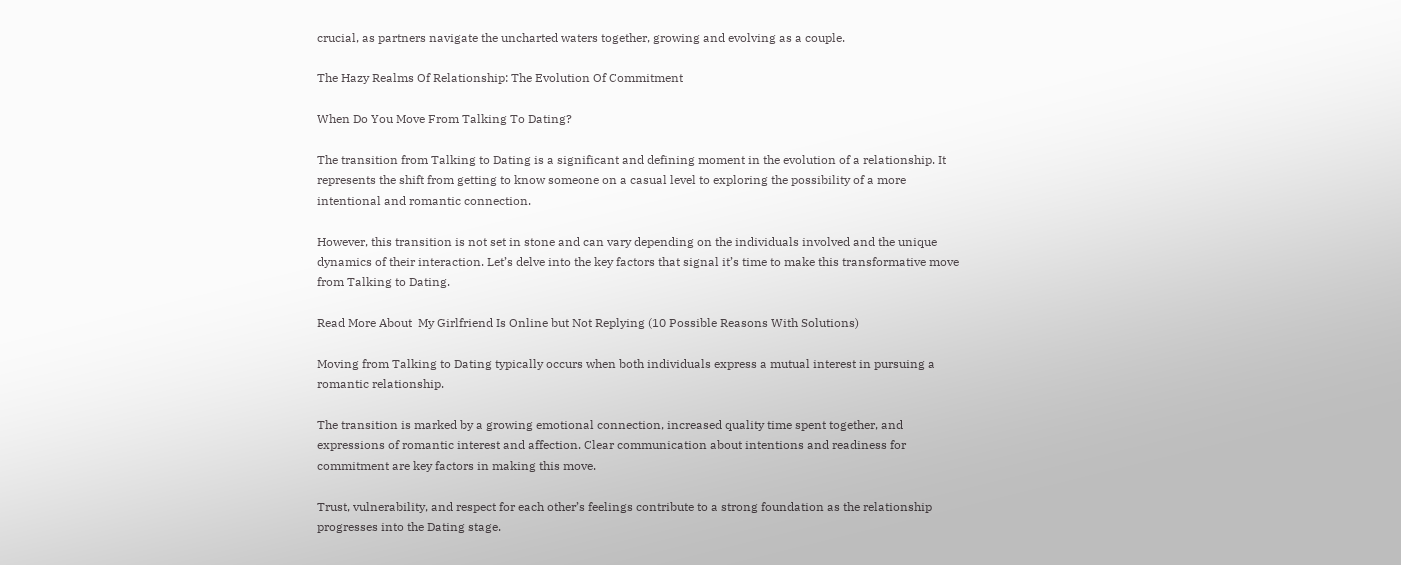crucial, as partners navigate the uncharted waters together, growing and evolving as a couple.

The Hazy Realms Of Relationship: The Evolution Of Commitment

When Do You Move From Talking To Dating?

The transition from Talking to Dating is a significant and defining moment in the evolution of a relationship. It represents the shift from getting to know someone on a casual level to exploring the possibility of a more intentional and romantic connection.

However, this transition is not set in stone and can vary depending on the individuals involved and the unique dynamics of their interaction. Let’s delve into the key factors that signal it’s time to make this transformative move from Talking to Dating.

Read More About  My Girlfriend Is Online but Not Replying (10 Possible Reasons With Solutions)

Moving from Talking to Dating typically occurs when both individuals express a mutual interest in pursuing a romantic relationship.

The transition is marked by a growing emotional connection, increased quality time spent together, and expressions of romantic interest and affection. Clear communication about intentions and readiness for commitment are key factors in making this move.

Trust, vulnerability, and respect for each other’s feelings contribute to a strong foundation as the relationship progresses into the Dating stage.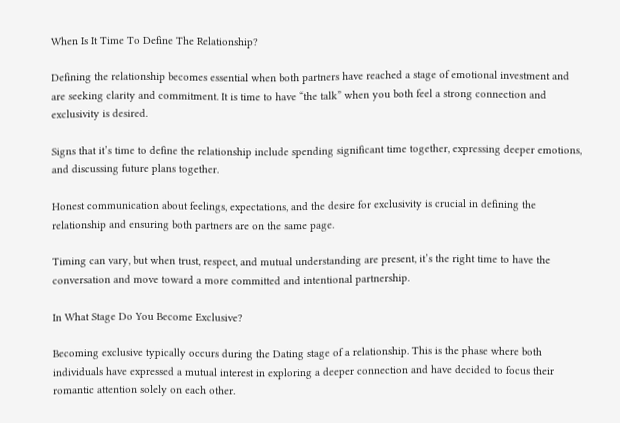When Is It Time To Define The Relationship?

Defining the relationship becomes essential when both partners have reached a stage of emotional investment and are seeking clarity and commitment. It is time to have “the talk” when you both feel a strong connection and exclusivity is desired.

Signs that it’s time to define the relationship include spending significant time together, expressing deeper emotions, and discussing future plans together.

Honest communication about feelings, expectations, and the desire for exclusivity is crucial in defining the relationship and ensuring both partners are on the same page.

Timing can vary, but when trust, respect, and mutual understanding are present, it’s the right time to have the conversation and move toward a more committed and intentional partnership.

In What Stage Do You Become Exclusive?

Becoming exclusive typically occurs during the Dating stage of a relationship. This is the phase where both individuals have expressed a mutual interest in exploring a deeper connection and have decided to focus their romantic attention solely on each other.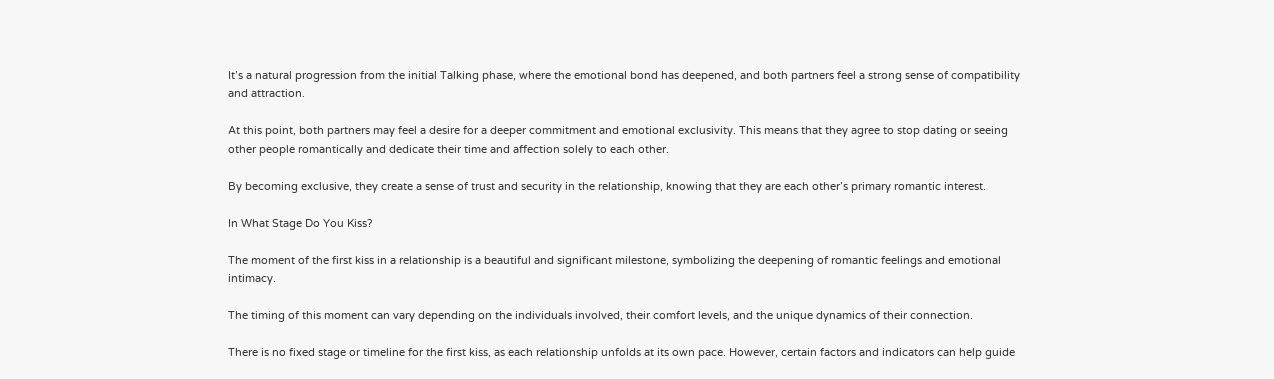It’s a natural progression from the initial Talking phase, where the emotional bond has deepened, and both partners feel a strong sense of compatibility and attraction.

At this point, both partners may feel a desire for a deeper commitment and emotional exclusivity. This means that they agree to stop dating or seeing other people romantically and dedicate their time and affection solely to each other.

By becoming exclusive, they create a sense of trust and security in the relationship, knowing that they are each other’s primary romantic interest.

In What Stage Do You Kiss?

The moment of the first kiss in a relationship is a beautiful and significant milestone, symbolizing the deepening of romantic feelings and emotional intimacy.

The timing of this moment can vary depending on the individuals involved, their comfort levels, and the unique dynamics of their connection.

There is no fixed stage or timeline for the first kiss, as each relationship unfolds at its own pace. However, certain factors and indicators can help guide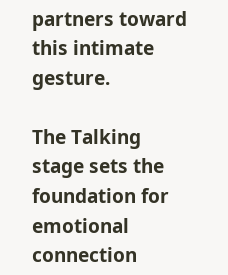partners toward this intimate gesture.

The Talking stage sets the foundation for emotional connection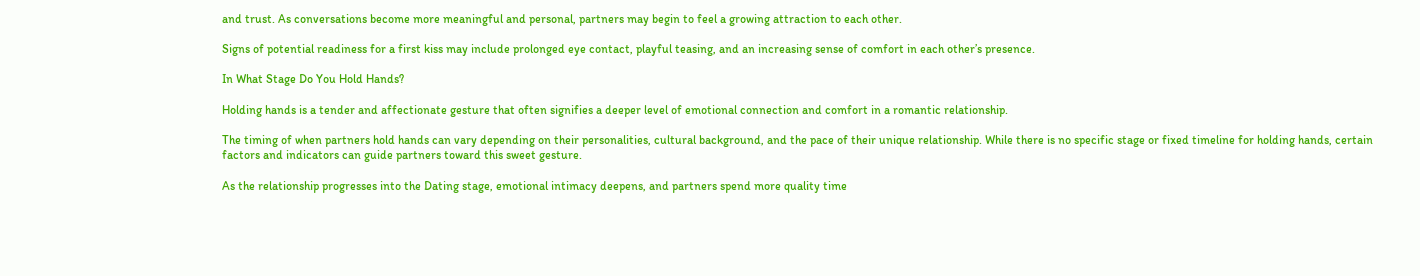and trust. As conversations become more meaningful and personal, partners may begin to feel a growing attraction to each other.

Signs of potential readiness for a first kiss may include prolonged eye contact, playful teasing, and an increasing sense of comfort in each other’s presence.

In What Stage Do You Hold Hands?

Holding hands is a tender and affectionate gesture that often signifies a deeper level of emotional connection and comfort in a romantic relationship.

The timing of when partners hold hands can vary depending on their personalities, cultural background, and the pace of their unique relationship. While there is no specific stage or fixed timeline for holding hands, certain factors and indicators can guide partners toward this sweet gesture.

As the relationship progresses into the Dating stage, emotional intimacy deepens, and partners spend more quality time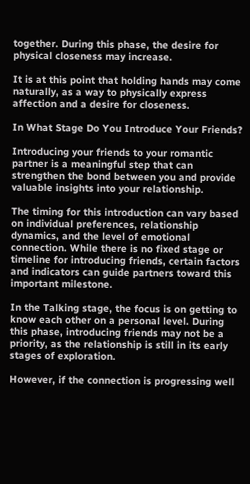together. During this phase, the desire for physical closeness may increase.

It is at this point that holding hands may come naturally, as a way to physically express affection and a desire for closeness.

In What Stage Do You Introduce Your Friends?

Introducing your friends to your romantic partner is a meaningful step that can strengthen the bond between you and provide valuable insights into your relationship.

The timing for this introduction can vary based on individual preferences, relationship dynamics, and the level of emotional connection. While there is no fixed stage or timeline for introducing friends, certain factors and indicators can guide partners toward this important milestone.

In the Talking stage, the focus is on getting to know each other on a personal level. During this phase, introducing friends may not be a priority, as the relationship is still in its early stages of exploration.

However, if the connection is progressing well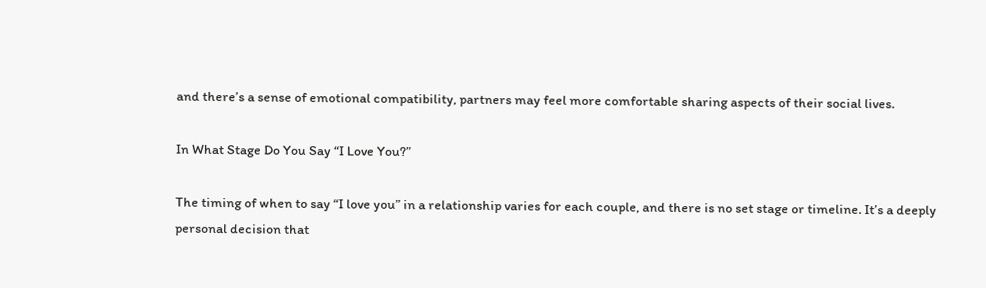and there’s a sense of emotional compatibility, partners may feel more comfortable sharing aspects of their social lives.

In What Stage Do You Say “I Love You?”

The timing of when to say “I love you” in a relationship varies for each couple, and there is no set stage or timeline. It’s a deeply personal decision that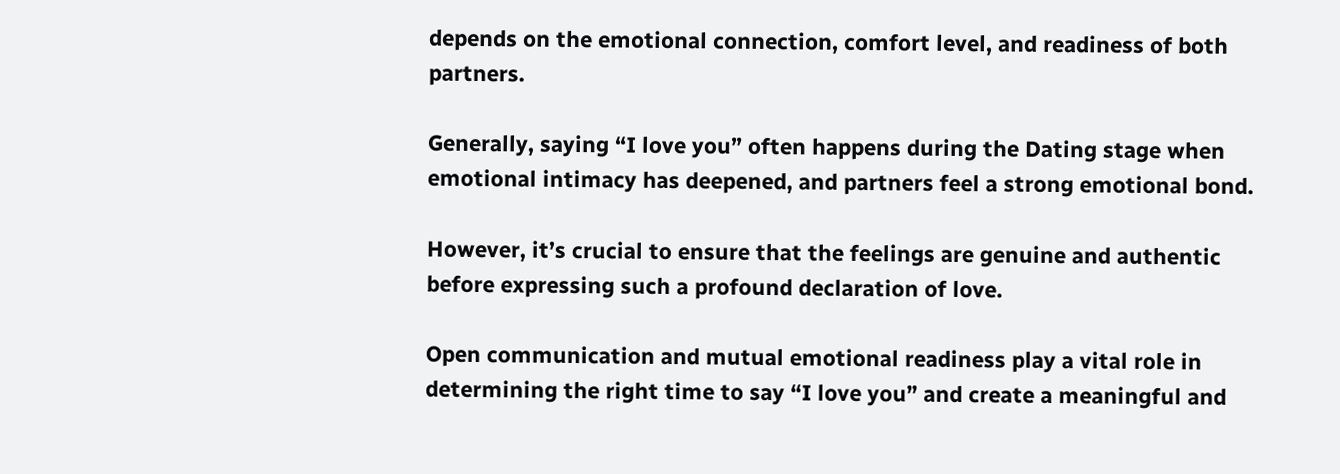depends on the emotional connection, comfort level, and readiness of both partners.

Generally, saying “I love you” often happens during the Dating stage when emotional intimacy has deepened, and partners feel a strong emotional bond.

However, it’s crucial to ensure that the feelings are genuine and authentic before expressing such a profound declaration of love.

Open communication and mutual emotional readiness play a vital role in determining the right time to say “I love you” and create a meaningful and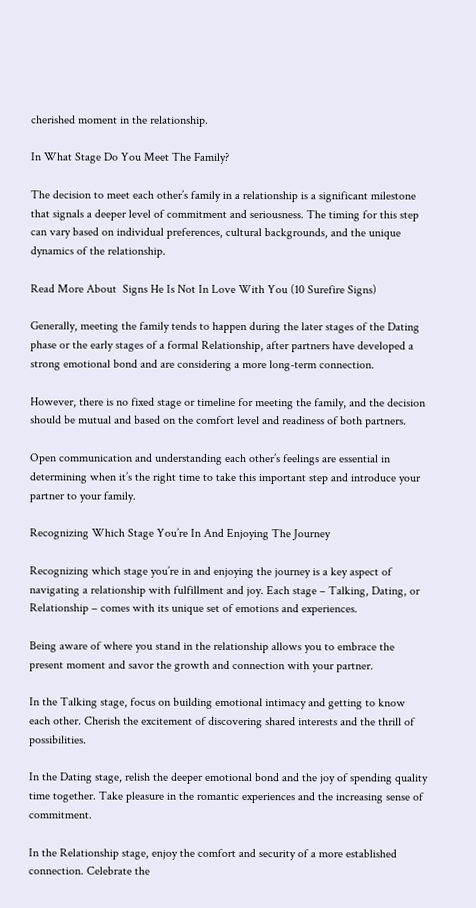cherished moment in the relationship.

In What Stage Do You Meet The Family?

The decision to meet each other’s family in a relationship is a significant milestone that signals a deeper level of commitment and seriousness. The timing for this step can vary based on individual preferences, cultural backgrounds, and the unique dynamics of the relationship.

Read More About  Signs He Is Not In Love With You (10 Surefire Signs)

Generally, meeting the family tends to happen during the later stages of the Dating phase or the early stages of a formal Relationship, after partners have developed a strong emotional bond and are considering a more long-term connection.

However, there is no fixed stage or timeline for meeting the family, and the decision should be mutual and based on the comfort level and readiness of both partners.

Open communication and understanding each other’s feelings are essential in determining when it’s the right time to take this important step and introduce your partner to your family.

Recognizing Which Stage You’re In And Enjoying The Journey

Recognizing which stage you’re in and enjoying the journey is a key aspect of navigating a relationship with fulfillment and joy. Each stage – Talking, Dating, or Relationship – comes with its unique set of emotions and experiences.

Being aware of where you stand in the relationship allows you to embrace the present moment and savor the growth and connection with your partner.

In the Talking stage, focus on building emotional intimacy and getting to know each other. Cherish the excitement of discovering shared interests and the thrill of possibilities.

In the Dating stage, relish the deeper emotional bond and the joy of spending quality time together. Take pleasure in the romantic experiences and the increasing sense of commitment.

In the Relationship stage, enjoy the comfort and security of a more established connection. Celebrate the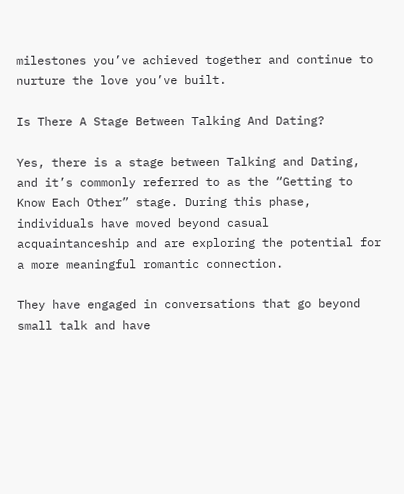milestones you’ve achieved together and continue to nurture the love you’ve built.

Is There A Stage Between Talking And Dating?

Yes, there is a stage between Talking and Dating, and it’s commonly referred to as the “Getting to Know Each Other” stage. During this phase, individuals have moved beyond casual acquaintanceship and are exploring the potential for a more meaningful romantic connection.

They have engaged in conversations that go beyond small talk and have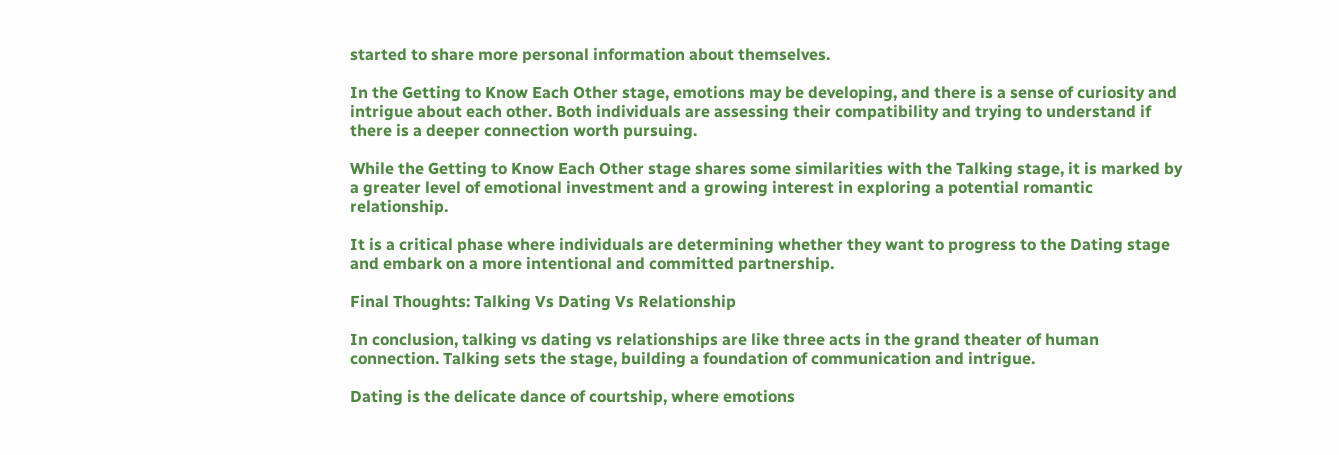started to share more personal information about themselves.

In the Getting to Know Each Other stage, emotions may be developing, and there is a sense of curiosity and intrigue about each other. Both individuals are assessing their compatibility and trying to understand if there is a deeper connection worth pursuing.

While the Getting to Know Each Other stage shares some similarities with the Talking stage, it is marked by a greater level of emotional investment and a growing interest in exploring a potential romantic relationship.

It is a critical phase where individuals are determining whether they want to progress to the Dating stage and embark on a more intentional and committed partnership.

Final Thoughts: Talking Vs Dating Vs Relationship

In conclusion, talking vs dating vs relationships are like three acts in the grand theater of human connection. Talking sets the stage, building a foundation of communication and intrigue.

Dating is the delicate dance of courtship, where emotions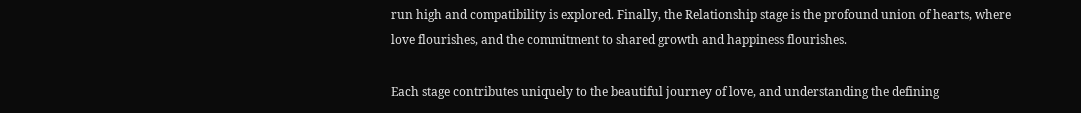run high and compatibility is explored. Finally, the Relationship stage is the profound union of hearts, where love flourishes, and the commitment to shared growth and happiness flourishes.

Each stage contributes uniquely to the beautiful journey of love, and understanding the defining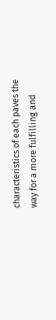characteristics of each paves the way for a more fulfilling and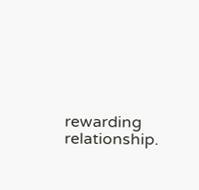rewarding relationship.